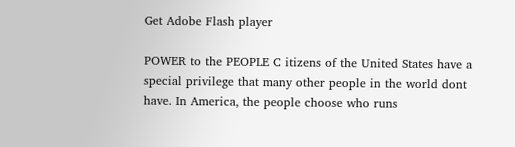Get Adobe Flash player

POWER to the PEOPLE C itizens of the United States have a special privilege that many other people in the world dont have. In America, the people choose who runs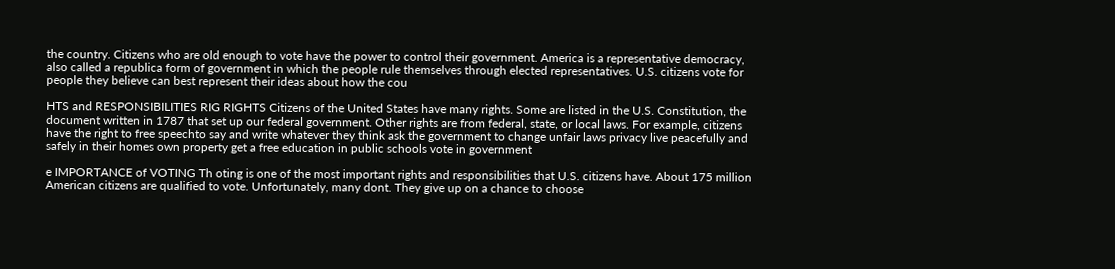the country. Citizens who are old enough to vote have the power to control their government. America is a representative democracy, also called a republica form of government in which the people rule themselves through elected representatives. U.S. citizens vote for people they believe can best represent their ideas about how the cou

HTS and RESPONSIBILITIES RIG RIGHTS Citizens of the United States have many rights. Some are listed in the U.S. Constitution, the document written in 1787 that set up our federal government. Other rights are from federal, state, or local laws. For example, citizens have the right to free speechto say and write whatever they think ask the government to change unfair laws privacy live peacefully and safely in their homes own property get a free education in public schools vote in government

e IMPORTANCE of VOTING Th oting is one of the most important rights and responsibilities that U.S. citizens have. About 175 million American citizens are qualified to vote. Unfortunately, many dont. They give up on a chance to choose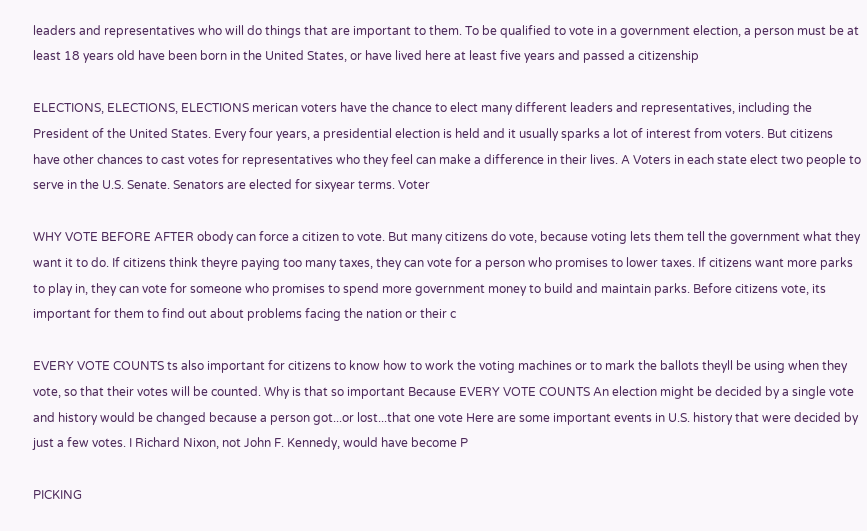leaders and representatives who will do things that are important to them. To be qualified to vote in a government election, a person must be at least 18 years old have been born in the United States, or have lived here at least five years and passed a citizenship

ELECTIONS, ELECTIONS, ELECTIONS merican voters have the chance to elect many different leaders and representatives, including the President of the United States. Every four years, a presidential election is held and it usually sparks a lot of interest from voters. But citizens have other chances to cast votes for representatives who they feel can make a difference in their lives. A Voters in each state elect two people to serve in the U.S. Senate. Senators are elected for sixyear terms. Voter

WHY VOTE BEFORE AFTER obody can force a citizen to vote. But many citizens do vote, because voting lets them tell the government what they want it to do. If citizens think theyre paying too many taxes, they can vote for a person who promises to lower taxes. If citizens want more parks to play in, they can vote for someone who promises to spend more government money to build and maintain parks. Before citizens vote, its important for them to find out about problems facing the nation or their c

EVERY VOTE COUNTS ts also important for citizens to know how to work the voting machines or to mark the ballots theyll be using when they vote, so that their votes will be counted. Why is that so important Because EVERY VOTE COUNTS An election might be decided by a single vote and history would be changed because a person got...or lost...that one vote Here are some important events in U.S. history that were decided by just a few votes. I Richard Nixon, not John F. Kennedy, would have become P

PICKING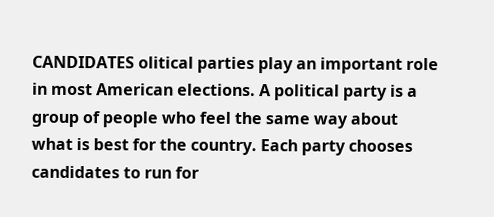CANDIDATES olitical parties play an important role in most American elections. A political party is a group of people who feel the same way about what is best for the country. Each party chooses candidates to run for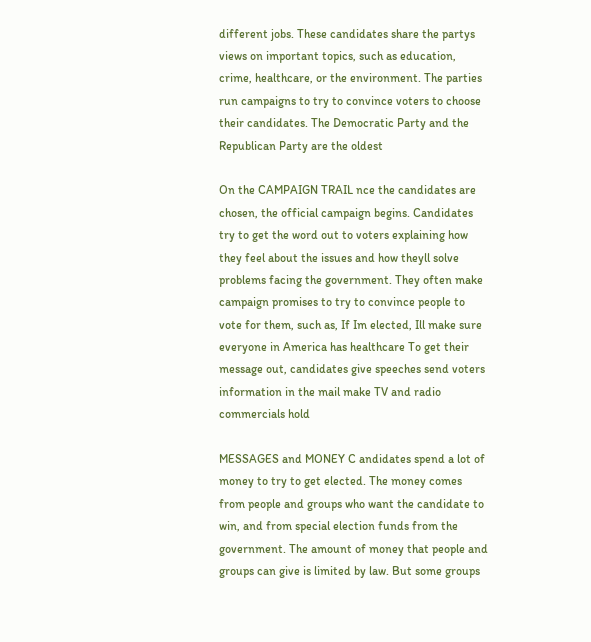different jobs. These candidates share the partys views on important topics, such as education, crime, healthcare, or the environment. The parties run campaigns to try to convince voters to choose their candidates. The Democratic Party and the Republican Party are the oldest

On the CAMPAIGN TRAIL nce the candidates are chosen, the official campaign begins. Candidates try to get the word out to voters explaining how they feel about the issues and how theyll solve problems facing the government. They often make campaign promises to try to convince people to vote for them, such as, If Im elected, Ill make sure everyone in America has healthcare To get their message out, candidates give speeches send voters information in the mail make TV and radio commercials hold

MESSAGES and MONEY C andidates spend a lot of money to try to get elected. The money comes from people and groups who want the candidate to win, and from special election funds from the government. The amount of money that people and groups can give is limited by law. But some groups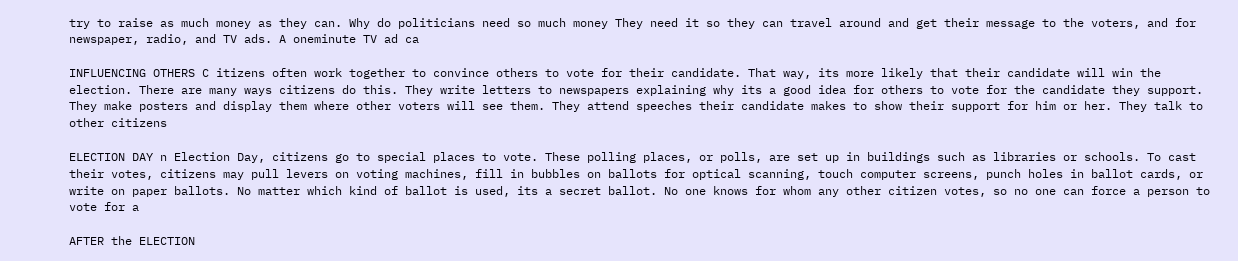try to raise as much money as they can. Why do politicians need so much money They need it so they can travel around and get their message to the voters, and for newspaper, radio, and TV ads. A oneminute TV ad ca

INFLUENCING OTHERS C itizens often work together to convince others to vote for their candidate. That way, its more likely that their candidate will win the election. There are many ways citizens do this. They write letters to newspapers explaining why its a good idea for others to vote for the candidate they support. They make posters and display them where other voters will see them. They attend speeches their candidate makes to show their support for him or her. They talk to other citizens

ELECTION DAY n Election Day, citizens go to special places to vote. These polling places, or polls, are set up in buildings such as libraries or schools. To cast their votes, citizens may pull levers on voting machines, fill in bubbles on ballots for optical scanning, touch computer screens, punch holes in ballot cards, or write on paper ballots. No matter which kind of ballot is used, its a secret ballot. No one knows for whom any other citizen votes, so no one can force a person to vote for a

AFTER the ELECTION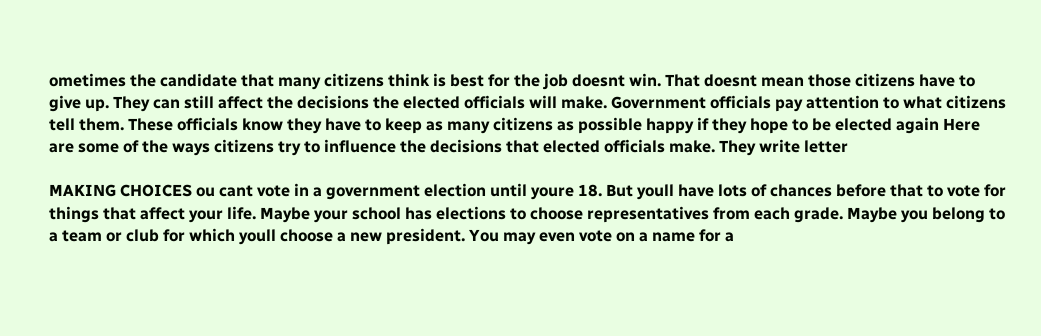ometimes the candidate that many citizens think is best for the job doesnt win. That doesnt mean those citizens have to give up. They can still affect the decisions the elected officials will make. Government officials pay attention to what citizens tell them. These officials know they have to keep as many citizens as possible happy if they hope to be elected again Here are some of the ways citizens try to influence the decisions that elected officials make. They write letter

MAKING CHOICES ou cant vote in a government election until youre 18. But youll have lots of chances before that to vote for things that affect your life. Maybe your school has elections to choose representatives from each grade. Maybe you belong to a team or club for which youll choose a new president. You may even vote on a name for a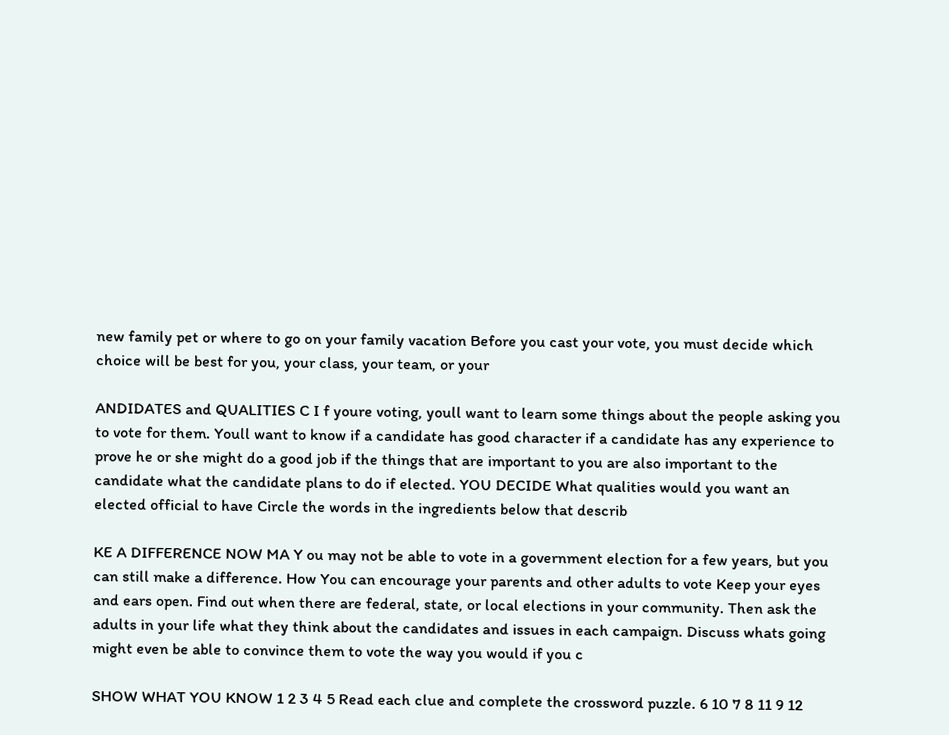new family pet or where to go on your family vacation Before you cast your vote, you must decide which choice will be best for you, your class, your team, or your

ANDIDATES and QUALITIES C I f youre voting, youll want to learn some things about the people asking you to vote for them. Youll want to know if a candidate has good character if a candidate has any experience to prove he or she might do a good job if the things that are important to you are also important to the candidate what the candidate plans to do if elected. YOU DECIDE What qualities would you want an elected official to have Circle the words in the ingredients below that describ

KE A DIFFERENCE NOW MA Y ou may not be able to vote in a government election for a few years, but you can still make a difference. How You can encourage your parents and other adults to vote Keep your eyes and ears open. Find out when there are federal, state, or local elections in your community. Then ask the adults in your life what they think about the candidates and issues in each campaign. Discuss whats going might even be able to convince them to vote the way you would if you c

SHOW WHAT YOU KNOW 1 2 3 4 5 Read each clue and complete the crossword puzzle. 6 10 7 8 11 9 12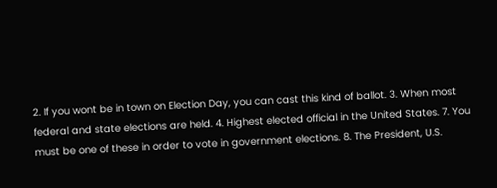2. If you wont be in town on Election Day, you can cast this kind of ballot. 3. When most federal and state elections are held. 4. Highest elected official in the United States. 7. You must be one of these in order to vote in government elections. 8. The President, U.S.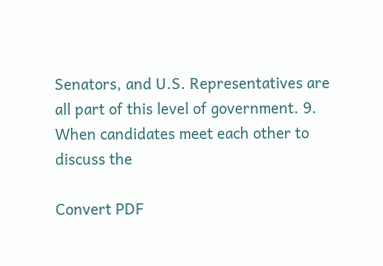Senators, and U.S. Representatives are all part of this level of government. 9. When candidates meet each other to discuss the

Convert PDF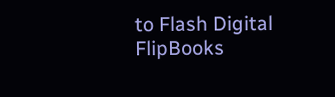to Flash Digital FlipBooks